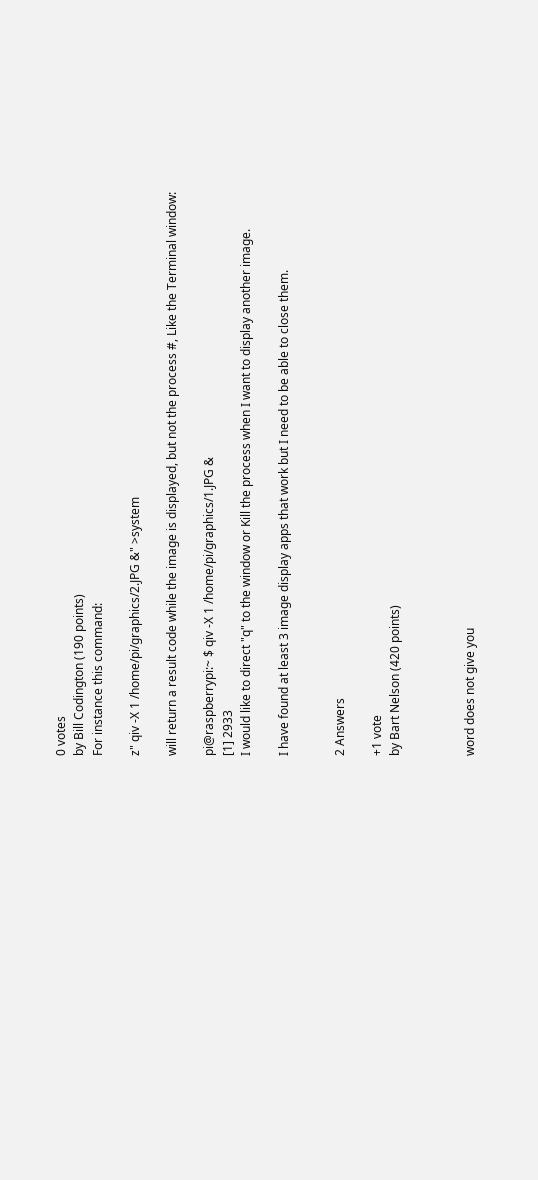0 votes
by Bill Codington (190 points)
For instance this command:

z" qiv -X 1 /home/pi/graphics/2.JPG &" >system

will return a result code while the image is displayed, but not the process #, Like the Terminal window:

pi@raspberrypi:~ $ qiv -X 1 /home/pi/graphics/1.JPG &
[1] 2933
I would like to direct "q" to the window or Kill the process when I want to display another image.

I have found at least 3 image display apps that work but I need to be able to close them.


2 Answers

+1 vote
by Bart Nelson (420 points)



word does not give you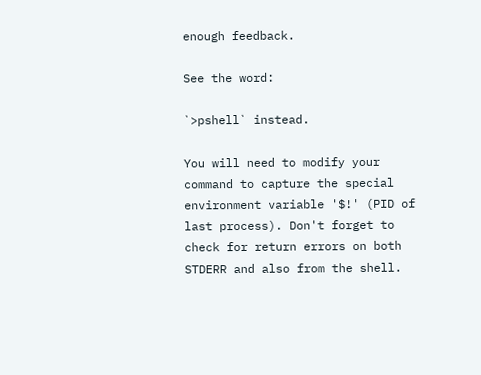enough feedback.

See the word:

`>pshell` instead.

You will need to modify your command to capture the special environment variable '$!' (PID of last process). Don't forget to check for return errors on both STDERR and also from the shell.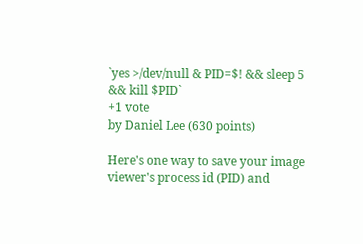`yes >/dev/null & PID=$! && sleep 5 && kill $PID`
+1 vote
by Daniel Lee (630 points)

Here's one way to save your image viewer's process id (PID) and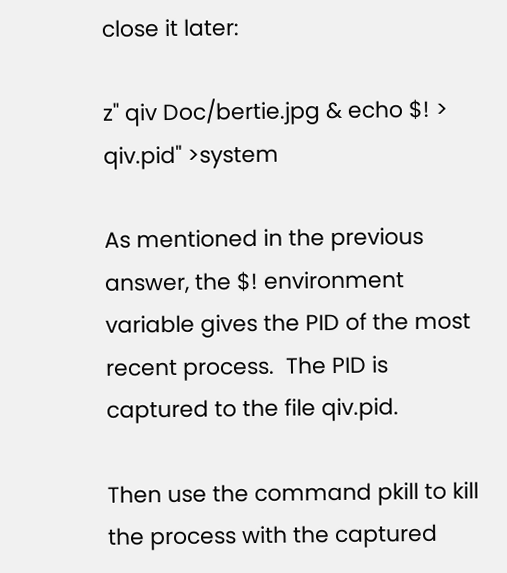close it later:

z" qiv Doc/bertie.jpg & echo $! > qiv.pid" >system

As mentioned in the previous answer, the $! environment variable gives the PID of the most recent process.  The PID is captured to the file qiv.pid.

Then use the command pkill to kill the process with the captured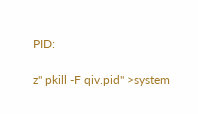PID:

z" pkill -F qiv.pid" >system